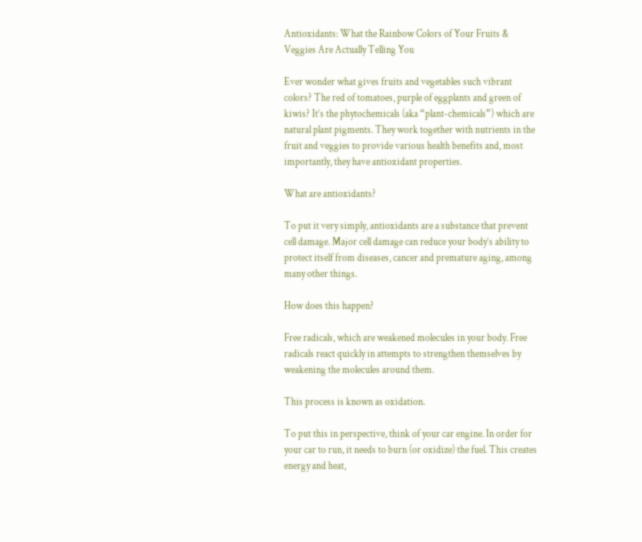Antioxidants: What the Rainbow Colors of Your Fruits & Veggies Are Actually Telling You

Ever wonder what gives fruits and vegetables such vibrant colors? The red of tomatoes, purple of eggplants and green of kiwis? It’s the phytochemicals (aka “plant-chemicals”) which are natural plant pigments. They work together with nutrients in the fruit and veggies to provide various health benefits and, most importantly, they have antioxidant properties.

What are antioxidants?

To put it very simply, antioxidants are a substance that prevent cell damage. Major cell damage can reduce your body’s ability to protect itself from diseases, cancer and premature aging, among many other things.

How does this happen?

Free radicals, which are weakened molecules in your body. Free radicals react quickly in attempts to strengthen themselves by weakening the molecules around them.

This process is known as oxidation.

To put this in perspective, think of your car engine. In order for your car to run, it needs to burn (or oxidize) the fuel. This creates energy and heat,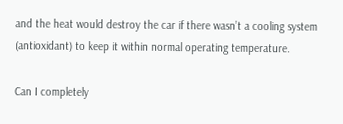and the heat would destroy the car if there wasn’t a cooling system (antioxidant) to keep it within normal operating temperature.

Can I completely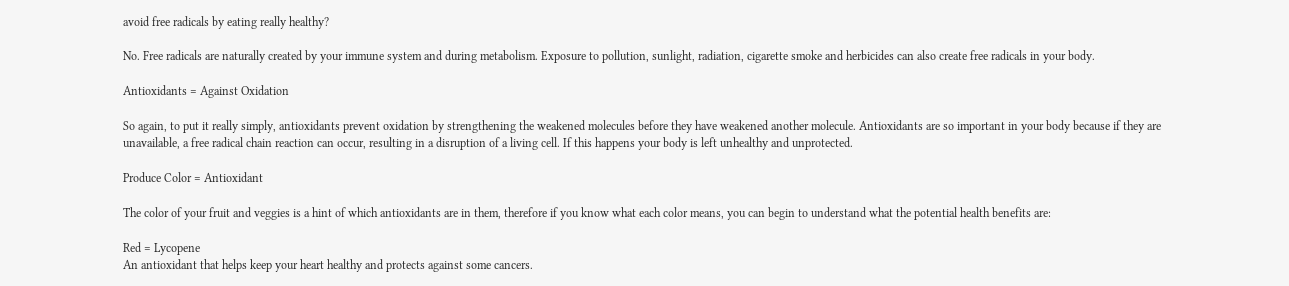avoid free radicals by eating really healthy?

No. Free radicals are naturally created by your immune system and during metabolism. Exposure to pollution, sunlight, radiation, cigarette smoke and herbicides can also create free radicals in your body.

Antioxidants = Against Oxidation

So again, to put it really simply, antioxidants prevent oxidation by strengthening the weakened molecules before they have weakened another molecule. Antioxidants are so important in your body because if they are unavailable, a free radical chain reaction can occur, resulting in a disruption of a living cell. If this happens your body is left unhealthy and unprotected.

Produce Color = Antioxidant

The color of your fruit and veggies is a hint of which antioxidants are in them, therefore if you know what each color means, you can begin to understand what the potential health benefits are:

Red = Lycopene
An antioxidant that helps keep your heart healthy and protects against some cancers.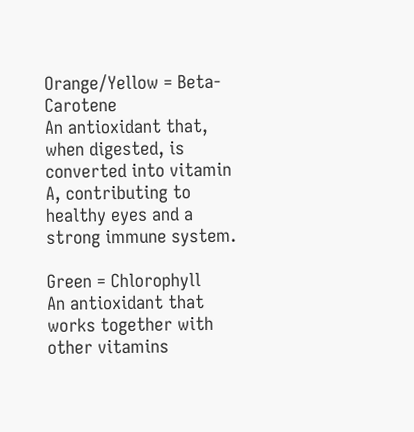Orange/Yellow = Beta-Carotene
An antioxidant that, when digested, is converted into vitamin A, contributing to healthy eyes and a strong immune system.

Green = Chlorophyll
An antioxidant that works together with other vitamins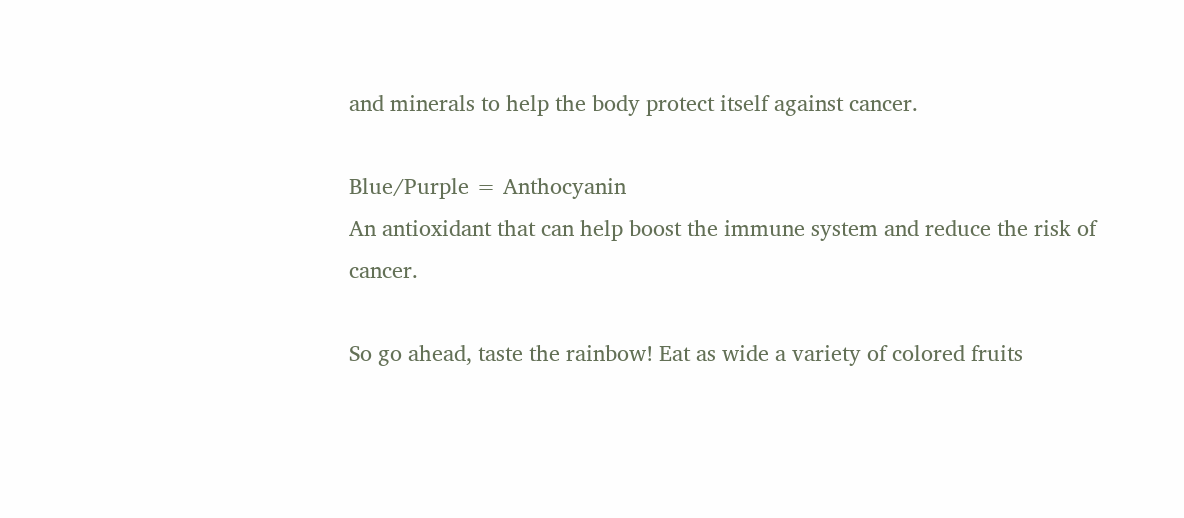and minerals to help the body protect itself against cancer.

Blue/Purple = Anthocyanin
An antioxidant that can help boost the immune system and reduce the risk of cancer.

So go ahead, taste the rainbow! Eat as wide a variety of colored fruits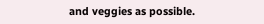and veggies as possible.